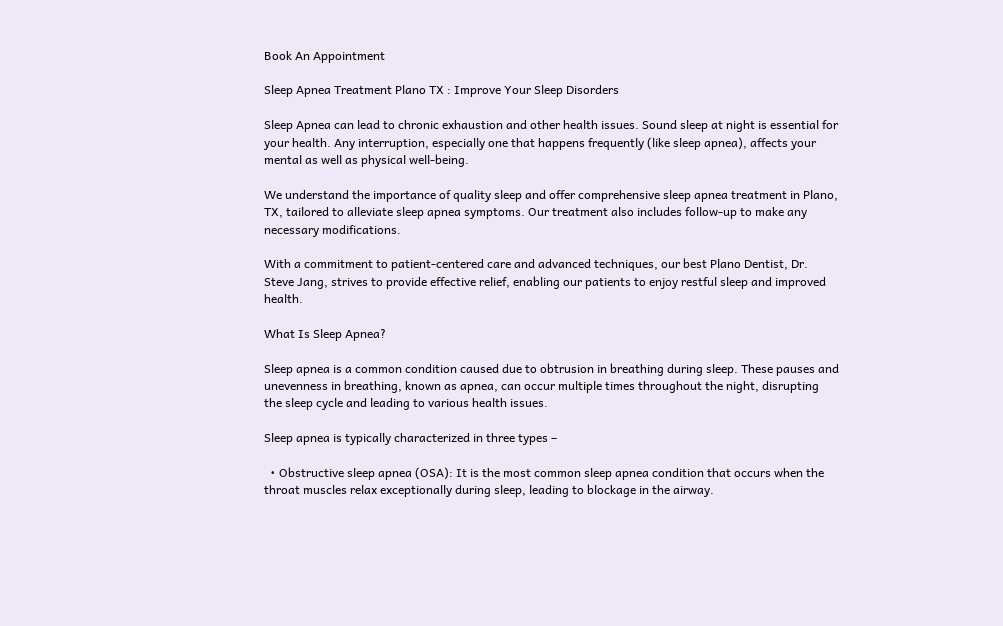Book An Appointment

Sleep Apnea Treatment Plano TX : Improve Your Sleep Disorders

Sleep Apnea can lead to chronic exhaustion and other health issues. Sound sleep at night is essential for your health. Any interruption, especially one that happens frequently (like sleep apnea), affects your mental as well as physical well-being.

We understand the importance of quality sleep and offer comprehensive sleep apnea treatment in Plano, TX, tailored to alleviate sleep apnea symptoms. Our treatment also includes follow-up to make any necessary modifications.

With a commitment to patient-centered care and advanced techniques, our best Plano Dentist, Dr. Steve Jang, strives to provide effective relief, enabling our patients to enjoy restful sleep and improved health.

What Is Sleep Apnea?

Sleep apnea is a common condition caused due to obtrusion in breathing during sleep. These pauses and unevenness in breathing, known as apnea, can occur multiple times throughout the night, disrupting the sleep cycle and leading to various health issues.

Sleep apnea is typically characterized in three types –

  • Obstructive sleep apnea (OSA): It is the most common sleep apnea condition that occurs when the throat muscles relax exceptionally during sleep, leading to blockage in the airway.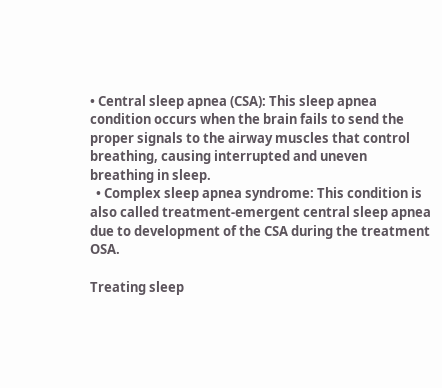• Central sleep apnea (CSA): This sleep apnea condition occurs when the brain fails to send the proper signals to the airway muscles that control breathing, causing interrupted and uneven breathing in sleep.
  • Complex sleep apnea syndrome: This condition is also called treatment-emergent central sleep apnea due to development of the CSA during the treatment OSA.

Treating sleep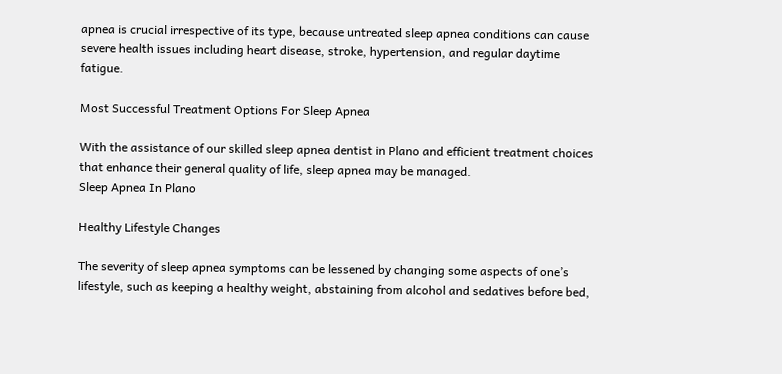apnea is crucial irrespective of its type, because untreated sleep apnea conditions can cause severe health issues including heart disease, stroke, hypertension, and regular daytime fatigue.

Most Successful Treatment Options For Sleep Apnea

With the assistance of our skilled sleep apnea dentist in Plano and efficient treatment choices that enhance their general quality of life, sleep apnea may be managed.
Sleep Apnea In Plano

Healthy Lifestyle Changes

The severity of sleep apnea symptoms can be lessened by changing some aspects of one’s lifestyle, such as keeping a healthy weight, abstaining from alcohol and sedatives before bed,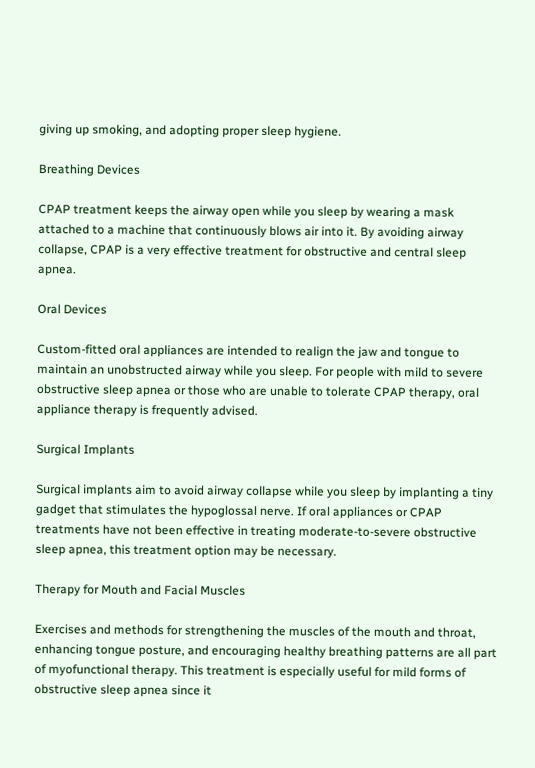giving up smoking, and adopting proper sleep hygiene.

Breathing Devices

CPAP treatment keeps the airway open while you sleep by wearing a mask attached to a machine that continuously blows air into it. By avoiding airway collapse, CPAP is a very effective treatment for obstructive and central sleep apnea.

Oral Devices

Custom-fitted oral appliances are intended to realign the jaw and tongue to maintain an unobstructed airway while you sleep. For people with mild to severe obstructive sleep apnea or those who are unable to tolerate CPAP therapy, oral appliance therapy is frequently advised.

Surgical Implants

Surgical implants aim to avoid airway collapse while you sleep by implanting a tiny gadget that stimulates the hypoglossal nerve. If oral appliances or CPAP treatments have not been effective in treating moderate-to-severe obstructive sleep apnea, this treatment option may be necessary.

Therapy for Mouth and Facial Muscles

Exercises and methods for strengthening the muscles of the mouth and throat, enhancing tongue posture, and encouraging healthy breathing patterns are all part of myofunctional therapy. This treatment is especially useful for mild forms of obstructive sleep apnea since it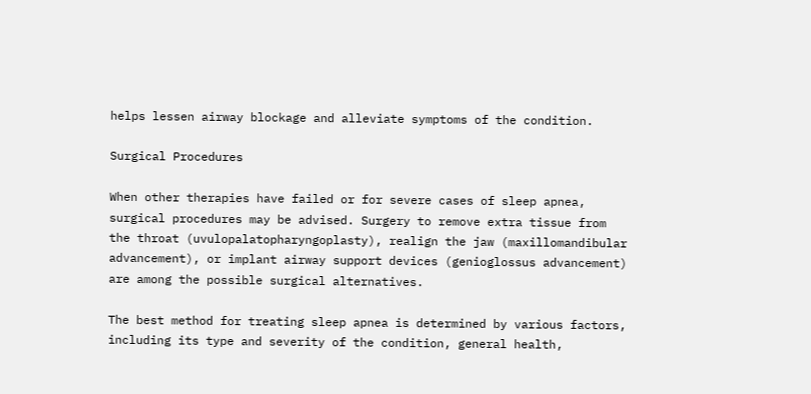helps lessen airway blockage and alleviate symptoms of the condition.

Surgical Procedures

When other therapies have failed or for severe cases of sleep apnea, surgical procedures may be advised. Surgery to remove extra tissue from the throat (uvulopalatopharyngoplasty), realign the jaw (maxillomandibular advancement), or implant airway support devices (genioglossus advancement) are among the possible surgical alternatives.

The best method for treating sleep apnea is determined by various factors, including its type and severity of the condition, general health,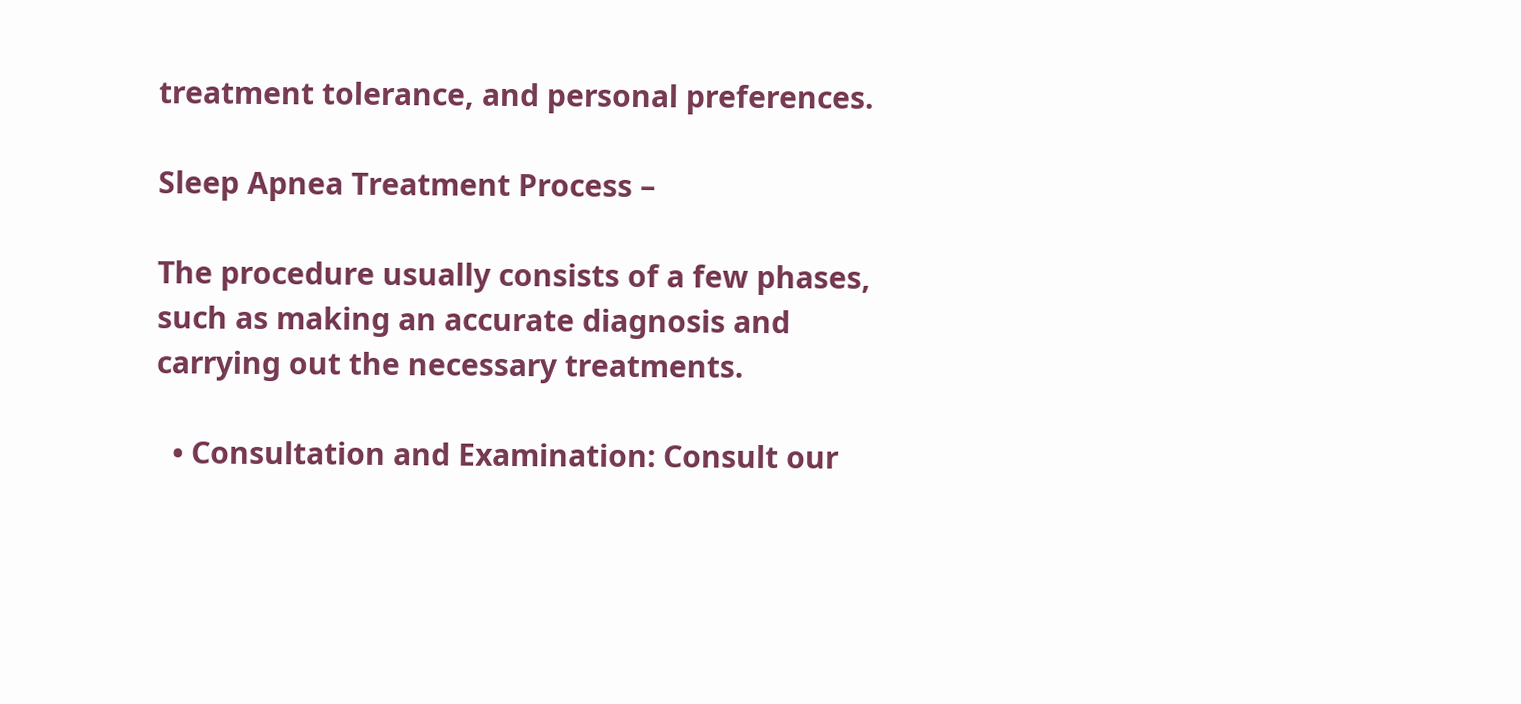treatment tolerance, and personal preferences.

Sleep Apnea Treatment Process –

The procedure usually consists of a few phases, such as making an accurate diagnosis and carrying out the necessary treatments.

  • Consultation and Examination: Consult our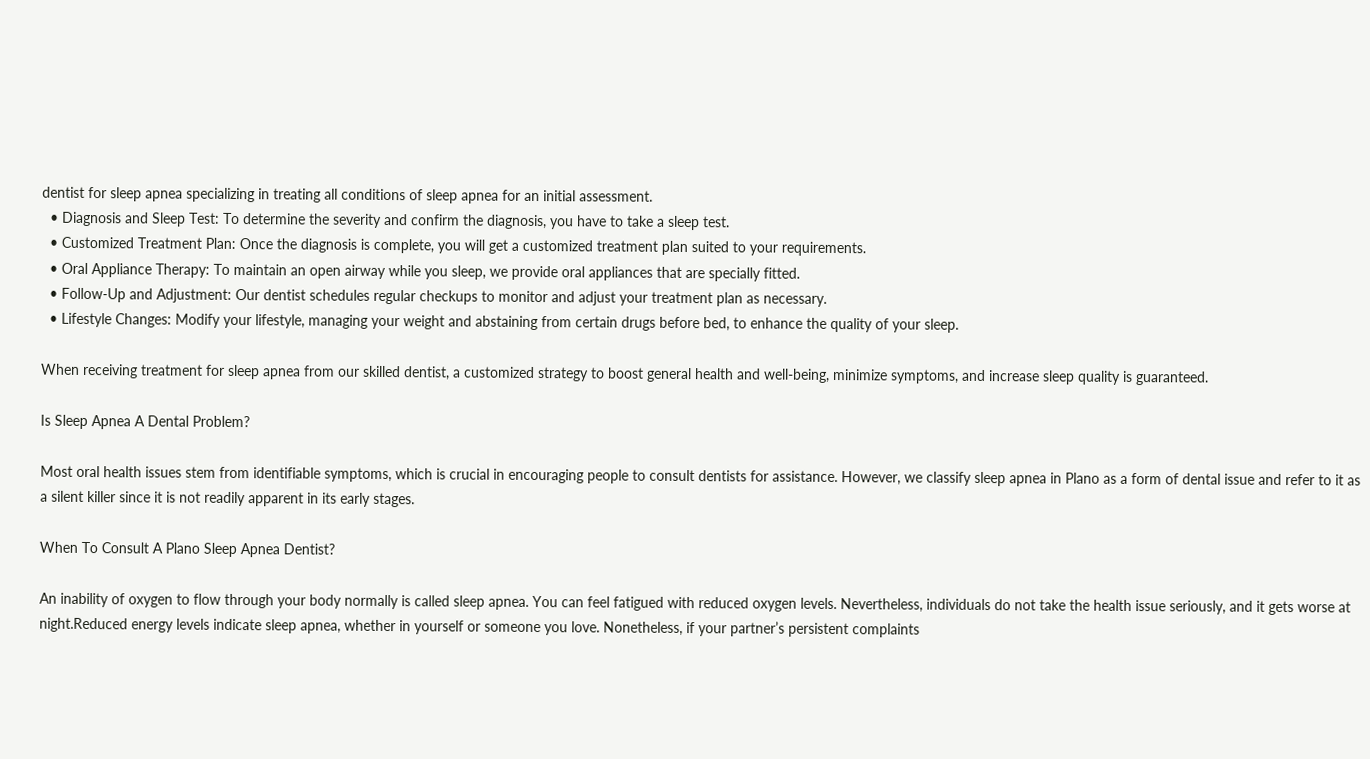dentist for sleep apnea specializing in treating all conditions of sleep apnea for an initial assessment.
  • Diagnosis and Sleep Test: To determine the severity and confirm the diagnosis, you have to take a sleep test.
  • Customized Treatment Plan: Once the diagnosis is complete, you will get a customized treatment plan suited to your requirements.
  • Oral Appliance Therapy: To maintain an open airway while you sleep, we provide oral appliances that are specially fitted.
  • Follow-Up and Adjustment: Our dentist schedules regular checkups to monitor and adjust your treatment plan as necessary.
  • Lifestyle Changes: Modify your lifestyle, managing your weight and abstaining from certain drugs before bed, to enhance the quality of your sleep.

When receiving treatment for sleep apnea from our skilled dentist, a customized strategy to boost general health and well-being, minimize symptoms, and increase sleep quality is guaranteed.

Is Sleep Apnea A Dental Problem?

Most oral health issues stem from identifiable symptoms, which is crucial in encouraging people to consult dentists for assistance. However, we classify sleep apnea in Plano as a form of dental issue and refer to it as a silent killer since it is not readily apparent in its early stages.

When To Consult A Plano Sleep Apnea Dentist?

An inability of oxygen to flow through your body normally is called sleep apnea. You can feel fatigued with reduced oxygen levels. Nevertheless, individuals do not take the health issue seriously, and it gets worse at night.Reduced energy levels indicate sleep apnea, whether in yourself or someone you love. Nonetheless, if your partner’s persistent complaints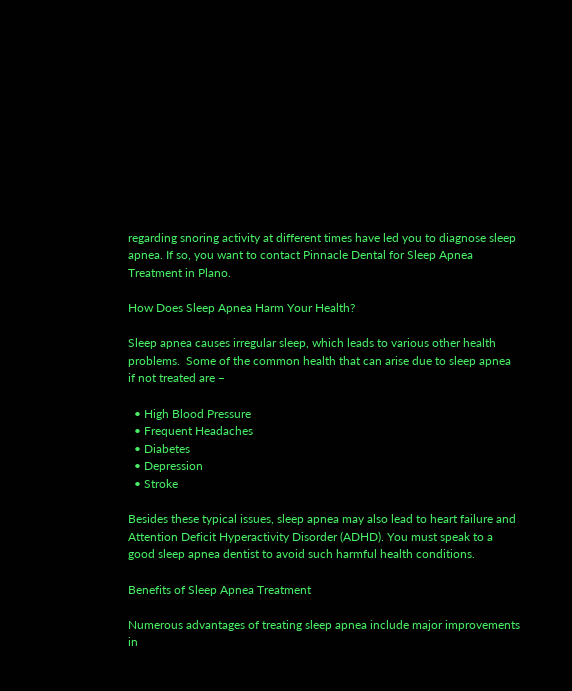regarding snoring activity at different times have led you to diagnose sleep apnea. If so, you want to contact Pinnacle Dental for Sleep Apnea Treatment in Plano.

How Does Sleep Apnea Harm Your Health?

Sleep apnea causes irregular sleep, which leads to various other health problems.  Some of the common health that can arise due to sleep apnea if not treated are –

  • High Blood Pressure
  • Frequent Headaches
  • Diabetes
  • Depression
  • Stroke

Besides these typical issues, sleep apnea may also lead to heart failure and Attention Deficit Hyperactivity Disorder (ADHD). You must speak to a good sleep apnea dentist to avoid such harmful health conditions.

Benefits of Sleep Apnea Treatment

Numerous advantages of treating sleep apnea include major improvements in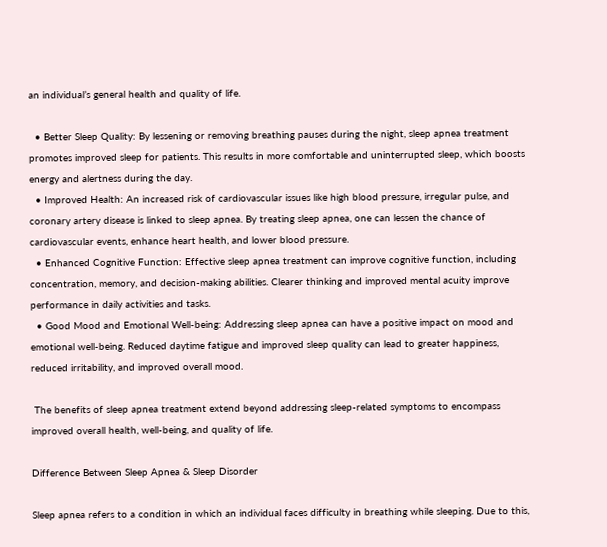an individual’s general health and quality of life.

  • Better Sleep Quality: By lessening or removing breathing pauses during the night, sleep apnea treatment promotes improved sleep for patients. This results in more comfortable and uninterrupted sleep, which boosts energy and alertness during the day.
  • Improved Health: An increased risk of cardiovascular issues like high blood pressure, irregular pulse, and coronary artery disease is linked to sleep apnea. By treating sleep apnea, one can lessen the chance of cardiovascular events, enhance heart health, and lower blood pressure.
  • Enhanced Cognitive Function: Effective sleep apnea treatment can improve cognitive function, including concentration, memory, and decision-making abilities. Clearer thinking and improved mental acuity improve performance in daily activities and tasks.
  • Good Mood and Emotional Well-being: Addressing sleep apnea can have a positive impact on mood and emotional well-being. Reduced daytime fatigue and improved sleep quality can lead to greater happiness, reduced irritability, and improved overall mood.

 The benefits of sleep apnea treatment extend beyond addressing sleep-related symptoms to encompass improved overall health, well-being, and quality of life.

Difference Between Sleep Apnea & Sleep Disorder

Sleep apnea refers to a condition in which an individual faces difficulty in breathing while sleeping. Due to this,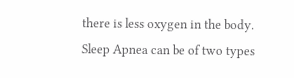there is less oxygen in the body. Sleep Apnea can be of two types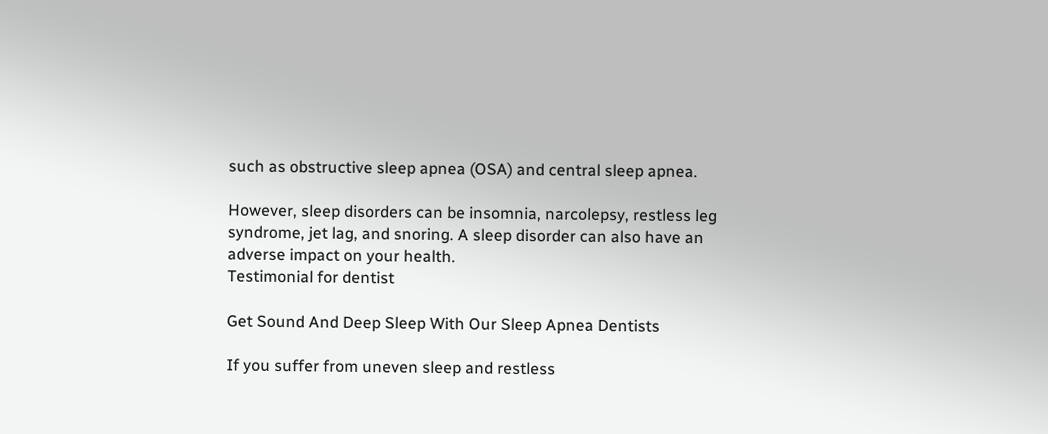such as obstructive sleep apnea (OSA) and central sleep apnea.

However, sleep disorders can be insomnia, narcolepsy, restless leg syndrome, jet lag, and snoring. A sleep disorder can also have an adverse impact on your health.
Testimonial for dentist

Get Sound And Deep Sleep With Our Sleep Apnea Dentists

If you suffer from uneven sleep and restless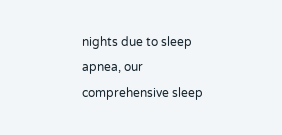nights due to sleep apnea, our comprehensive sleep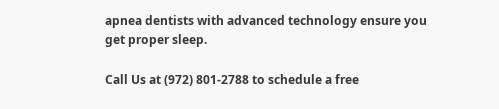apnea dentists with advanced technology ensure you get proper sleep.

Call Us at (972) 801-2788 to schedule a free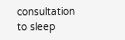consultation to sleep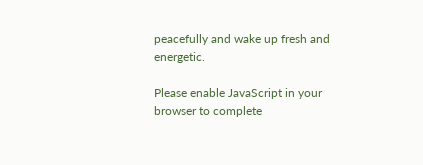peacefully and wake up fresh and energetic.

Please enable JavaScript in your browser to complete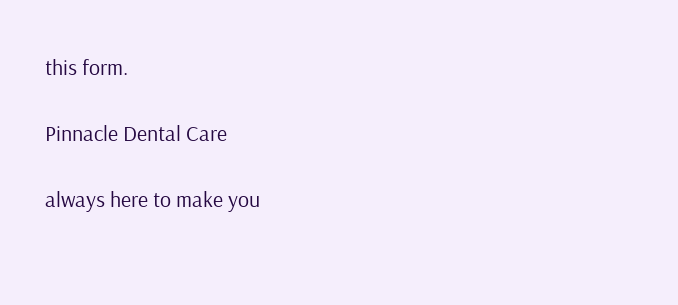this form.

Pinnacle Dental Care

always here to make you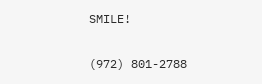SMILE!

(972) 801-2788